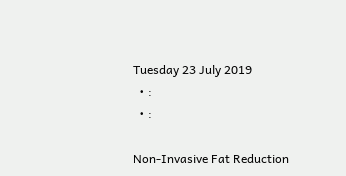Tuesday 23 July 2019
  • :
  • :

Non-Invasive Fat Reduction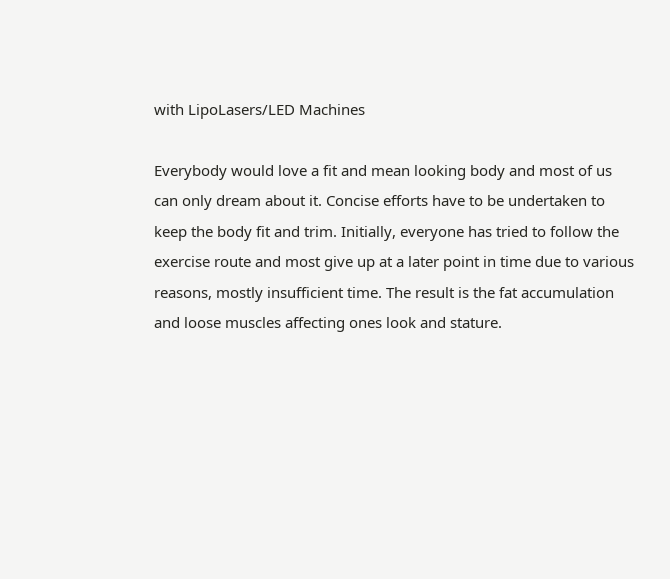with LipoLasers/LED Machines

Everybody would love a fit and mean looking body and most of us can only dream about it. Concise efforts have to be undertaken to keep the body fit and trim. Initially, everyone has tried to follow the exercise route and most give up at a later point in time due to various reasons, mostly insufficient time. The result is the fat accumulation and loose muscles affecting ones look and stature.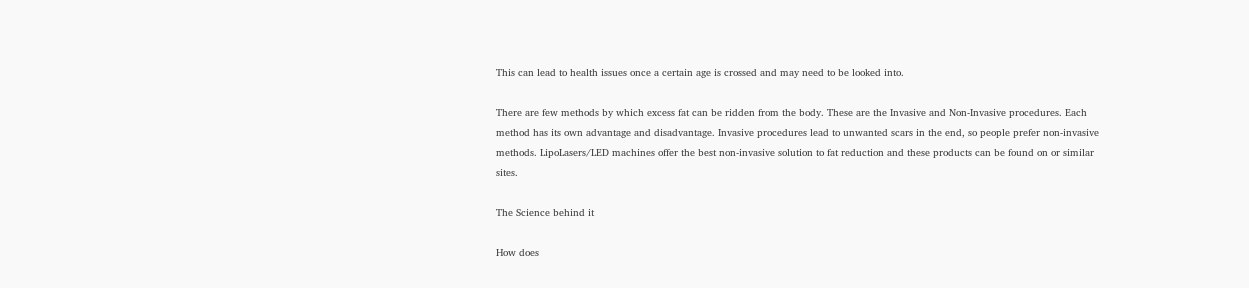This can lead to health issues once a certain age is crossed and may need to be looked into.

There are few methods by which excess fat can be ridden from the body. These are the Invasive and Non-Invasive procedures. Each method has its own advantage and disadvantage. Invasive procedures lead to unwanted scars in the end, so people prefer non-invasive methods. LipoLasers/LED machines offer the best non-invasive solution to fat reduction and these products can be found on or similar sites.

The Science behind it

How does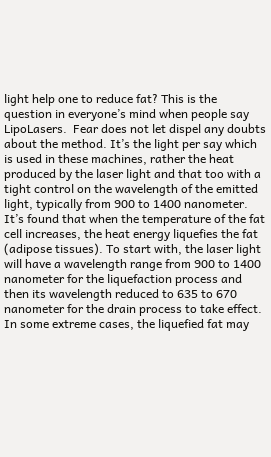light help one to reduce fat? This is the question in everyone’s mind when people say LipoLasers.  Fear does not let dispel any doubts about the method. It’s the light per say which is used in these machines, rather the heat produced by the laser light and that too with a tight control on the wavelength of the emitted light, typically from 900 to 1400 nanometer. It’s found that when the temperature of the fat cell increases, the heat energy liquefies the fat (adipose tissues). To start with, the laser light will have a wavelength range from 900 to 1400 nanometer for the liquefaction process and then its wavelength reduced to 635 to 670 nanometer for the drain process to take effect. In some extreme cases, the liquefied fat may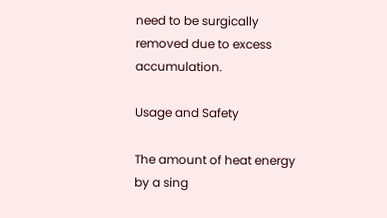need to be surgically removed due to excess accumulation.

Usage and Safety

The amount of heat energy by a sing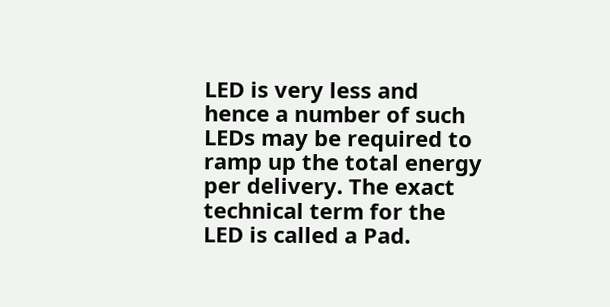LED is very less and hence a number of such LEDs may be required to ramp up the total energy per delivery. The exact technical term for the LED is called a Pad.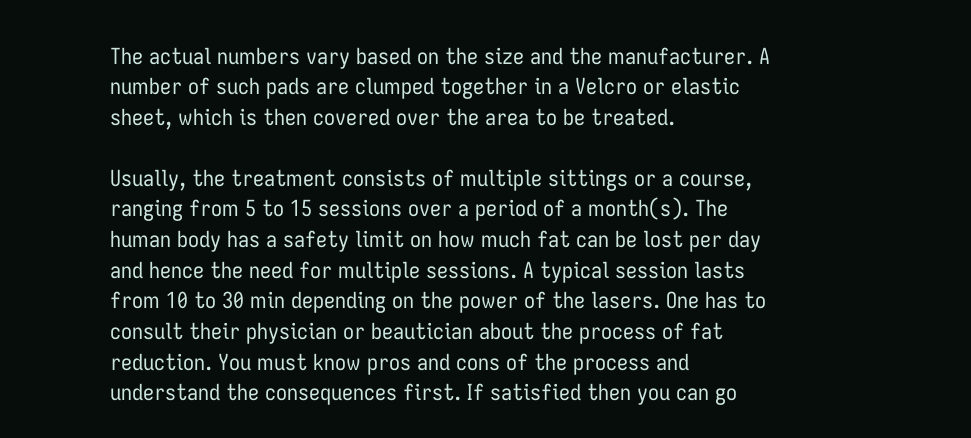The actual numbers vary based on the size and the manufacturer. A number of such pads are clumped together in a Velcro or elastic sheet, which is then covered over the area to be treated.

Usually, the treatment consists of multiple sittings or a course, ranging from 5 to 15 sessions over a period of a month(s). The human body has a safety limit on how much fat can be lost per day and hence the need for multiple sessions. A typical session lasts from 10 to 30 min depending on the power of the lasers. One has to consult their physician or beautician about the process of fat reduction. You must know pros and cons of the process and understand the consequences first. If satisfied then you can go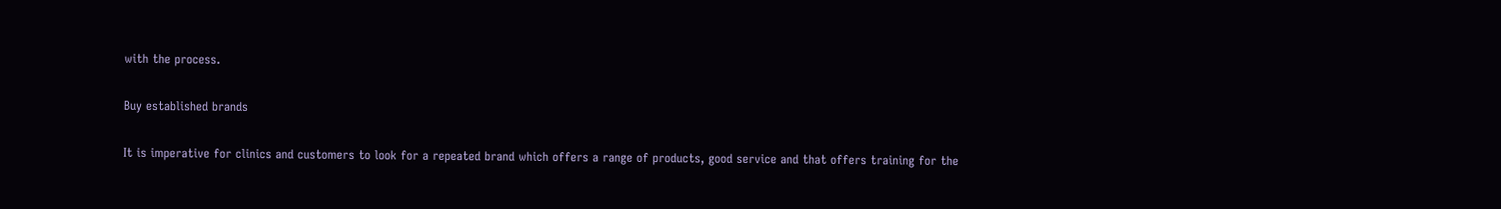with the process.

Buy established brands

It is imperative for clinics and customers to look for a repeated brand which offers a range of products, good service and that offers training for the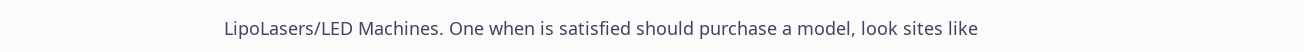LipoLasers/LED Machines. One when is satisfied should purchase a model, look sites like